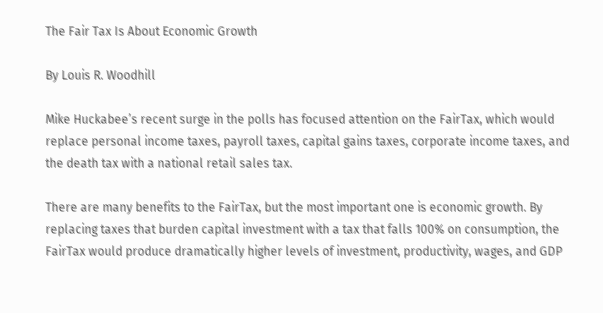The Fair Tax Is About Economic Growth

By Louis R. Woodhill

Mike Huckabee’s recent surge in the polls has focused attention on the FairTax, which would replace personal income taxes, payroll taxes, capital gains taxes, corporate income taxes, and the death tax with a national retail sales tax.

There are many benefits to the FairTax, but the most important one is economic growth. By replacing taxes that burden capital investment with a tax that falls 100% on consumption, the FairTax would produce dramatically higher levels of investment, productivity, wages, and GDP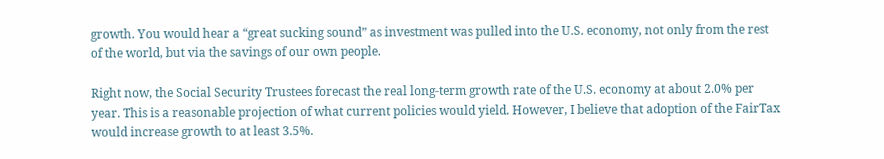growth. You would hear a “great sucking sound” as investment was pulled into the U.S. economy, not only from the rest of the world, but via the savings of our own people.

Right now, the Social Security Trustees forecast the real long-term growth rate of the U.S. economy at about 2.0% per year. This is a reasonable projection of what current policies would yield. However, I believe that adoption of the FairTax would increase growth to at least 3.5%.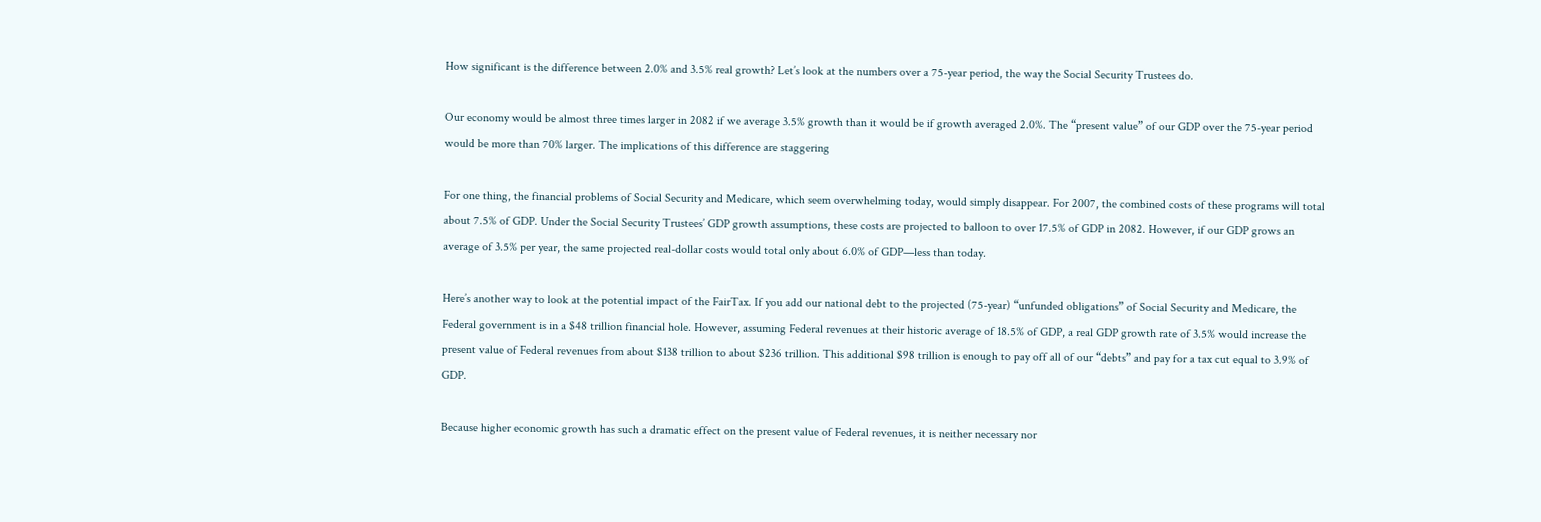How significant is the difference between 2.0% and 3.5% real growth? Let’s look at the numbers over a 75-year period, the way the Social Security Trustees do.

Our economy would be almost three times larger in 2082 if we average 3.5% growth than it would be if growth averaged 2.0%. The “present value” of our GDP over the 75-year period would be more than 70% larger. The implications of this difference are staggering

For one thing, the financial problems of Social Security and Medicare, which seem overwhelming today, would simply disappear. For 2007, the combined costs of these programs will total about 7.5% of GDP. Under the Social Security Trustees’ GDP growth assumptions, these costs are projected to balloon to over 17.5% of GDP in 2082. However, if our GDP grows an average of 3.5% per year, the same projected real-dollar costs would total only about 6.0% of GDP—less than today.

Here’s another way to look at the potential impact of the FairTax. If you add our national debt to the projected (75-year) “unfunded obligations” of Social Security and Medicare, the Federal government is in a $48 trillion financial hole. However, assuming Federal revenues at their historic average of 18.5% of GDP, a real GDP growth rate of 3.5% would increase the present value of Federal revenues from about $138 trillion to about $236 trillion. This additional $98 trillion is enough to pay off all of our “debts” and pay for a tax cut equal to 3.9% of GDP.

Because higher economic growth has such a dramatic effect on the present value of Federal revenues, it is neither necessary nor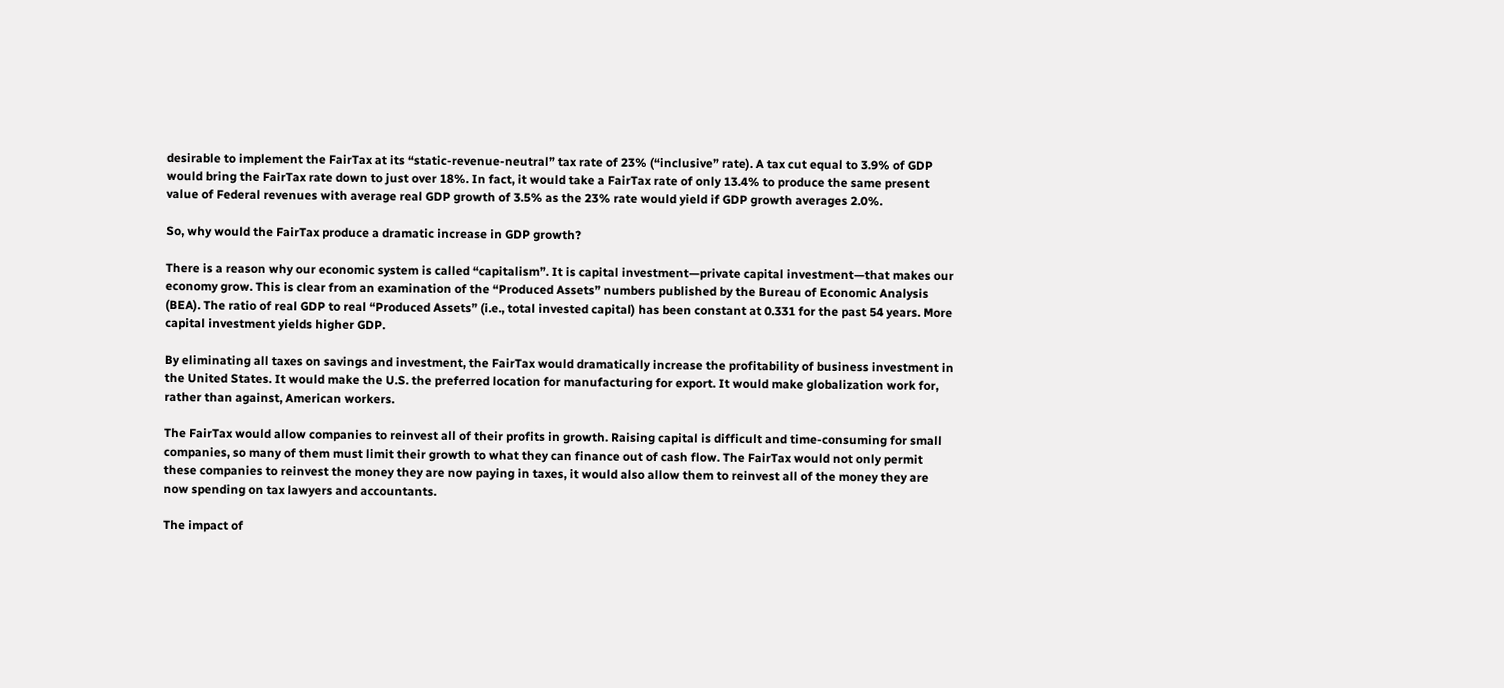desirable to implement the FairTax at its “static-revenue-neutral” tax rate of 23% (“inclusive” rate). A tax cut equal to 3.9% of GDP would bring the FairTax rate down to just over 18%. In fact, it would take a FairTax rate of only 13.4% to produce the same present value of Federal revenues with average real GDP growth of 3.5% as the 23% rate would yield if GDP growth averages 2.0%.

So, why would the FairTax produce a dramatic increase in GDP growth?

There is a reason why our economic system is called “capitalism”. It is capital investment—private capital investment—that makes our economy grow. This is clear from an examination of the “Produced Assets” numbers published by the Bureau of Economic Analysis (BEA). The ratio of real GDP to real “Produced Assets” (i.e., total invested capital) has been constant at 0.331 for the past 54 years. More capital investment yields higher GDP.

By eliminating all taxes on savings and investment, the FairTax would dramatically increase the profitability of business investment in the United States. It would make the U.S. the preferred location for manufacturing for export. It would make globalization work for, rather than against, American workers.

The FairTax would allow companies to reinvest all of their profits in growth. Raising capital is difficult and time-consuming for small companies, so many of them must limit their growth to what they can finance out of cash flow. The FairTax would not only permit these companies to reinvest the money they are now paying in taxes, it would also allow them to reinvest all of the money they are now spending on tax lawyers and accountants.

The impact of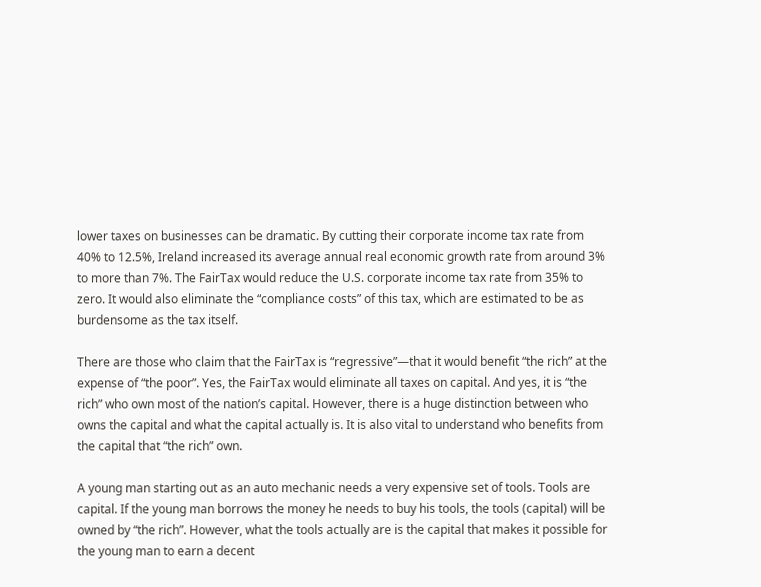lower taxes on businesses can be dramatic. By cutting their corporate income tax rate from 40% to 12.5%, Ireland increased its average annual real economic growth rate from around 3% to more than 7%. The FairTax would reduce the U.S. corporate income tax rate from 35% to zero. It would also eliminate the “compliance costs” of this tax, which are estimated to be as burdensome as the tax itself.

There are those who claim that the FairTax is “regressive”—that it would benefit “the rich” at the expense of “the poor”. Yes, the FairTax would eliminate all taxes on capital. And yes, it is “the rich” who own most of the nation’s capital. However, there is a huge distinction between who owns the capital and what the capital actually is. It is also vital to understand who benefits from the capital that “the rich” own.

A young man starting out as an auto mechanic needs a very expensive set of tools. Tools are capital. If the young man borrows the money he needs to buy his tools, the tools (capital) will be owned by “the rich”. However, what the tools actually are is the capital that makes it possible for the young man to earn a decent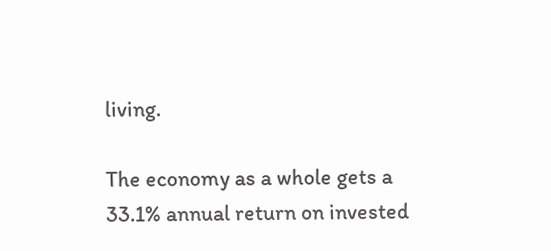living.

The economy as a whole gets a 33.1% annual return on invested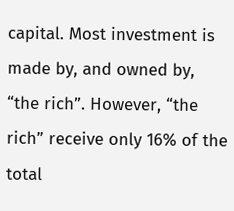capital. Most investment is made by, and owned by, “the rich”. However, “the rich” receive only 16% of the total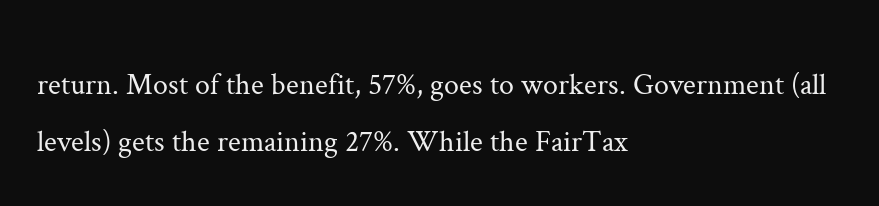return. Most of the benefit, 57%, goes to workers. Government (all levels) gets the remaining 27%. While the FairTax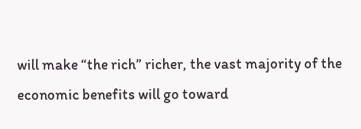will make “the rich” richer, the vast majority of the economic benefits will go toward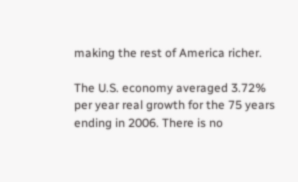making the rest of America richer.

The U.S. economy averaged 3.72% per year real growth for the 75 years ending in 2006. There is no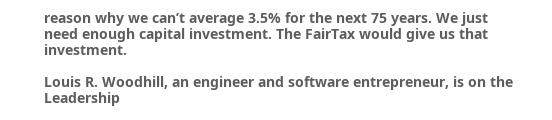reason why we can’t average 3.5% for the next 75 years. We just need enough capital investment. The FairTax would give us that investment.

Louis R. Woodhill, an engineer and software entrepreneur, is on the Leadership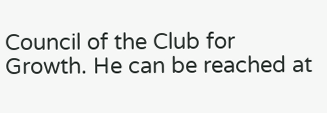Council of the Club for Growth. He can be reached at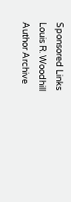Sponsored Links
Louis R. Woodhill
Author Archive